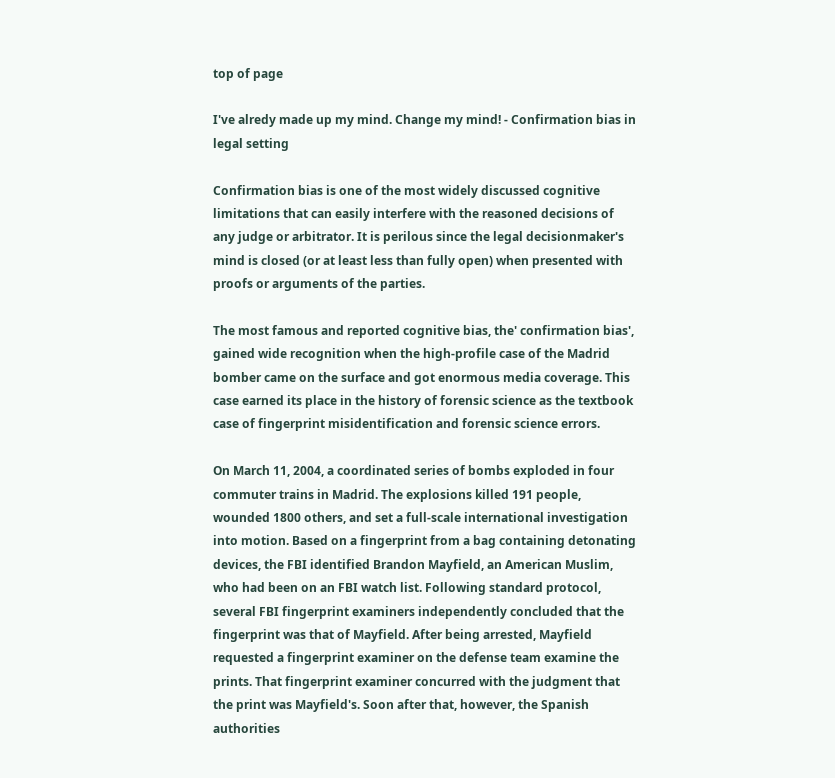top of page

I've alredy made up my mind. Change my mind! - Confirmation bias in legal setting

Confirmation bias is one of the most widely discussed cognitive limitations that can easily interfere with the reasoned decisions of any judge or arbitrator. It is perilous since the legal decisionmaker's mind is closed (or at least less than fully open) when presented with proofs or arguments of the parties.

The most famous and reported cognitive bias, the' confirmation bias', gained wide recognition when the high-profile case of the Madrid bomber came on the surface and got enormous media coverage. This case earned its place in the history of forensic science as the textbook case of fingerprint misidentification and forensic science errors.

On March 11, 2004, a coordinated series of bombs exploded in four commuter trains in Madrid. The explosions killed 191 people, wounded 1800 others, and set a full-scale international investigation into motion. Based on a fingerprint from a bag containing detonating devices, the FBI identified Brandon Mayfield, an American Muslim, who had been on an FBI watch list. Following standard protocol, several FBI fingerprint examiners independently concluded that the fingerprint was that of Mayfield. After being arrested, Mayfield requested a fingerprint examiner on the defense team examine the prints. That fingerprint examiner concurred with the judgment that the print was Mayfield's. Soon after that, however, the Spanish authorities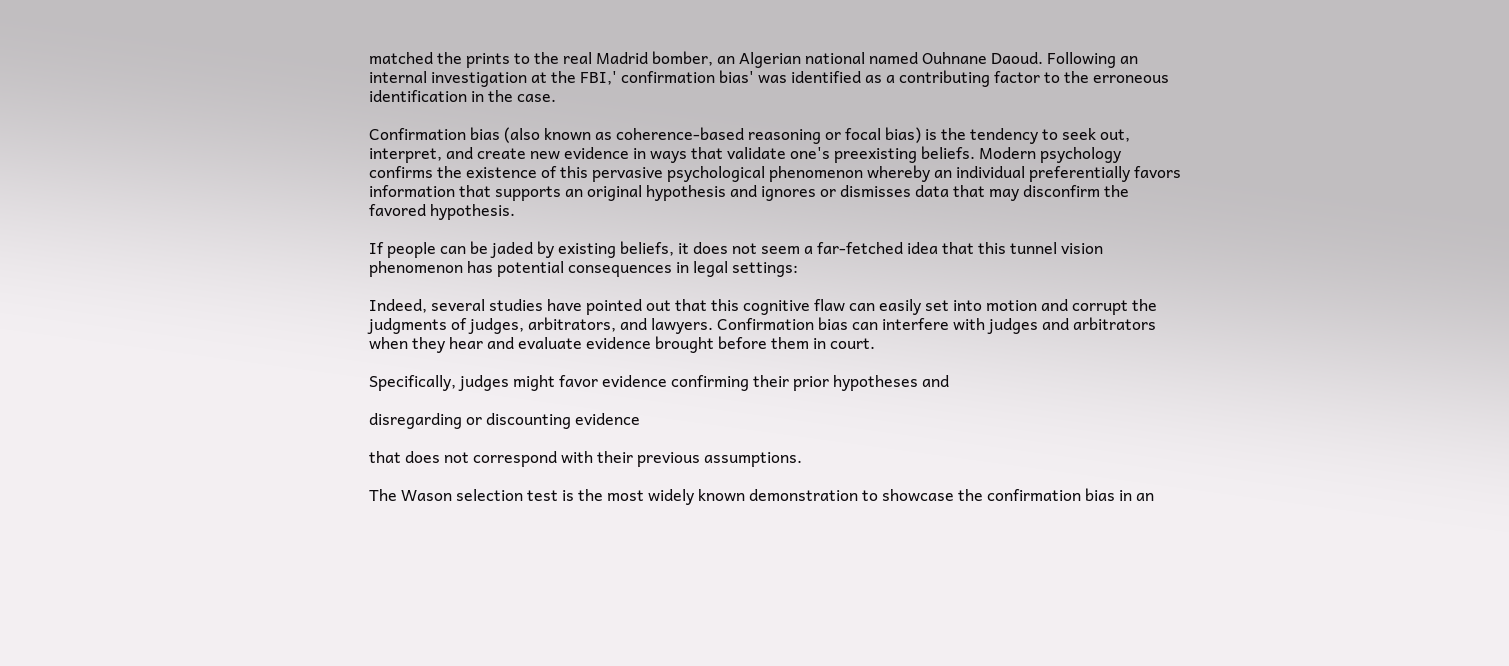matched the prints to the real Madrid bomber, an Algerian national named Ouhnane Daoud. Following an internal investigation at the FBI,' confirmation bias' was identified as a contributing factor to the erroneous identification in the case.

Confirmation bias (also known as coherence-based reasoning or focal bias) is the tendency to seek out, interpret, and create new evidence in ways that validate one's preexisting beliefs. Modern psychology confirms the existence of this pervasive psychological phenomenon whereby an individual preferentially favors information that supports an original hypothesis and ignores or dismisses data that may disconfirm the favored hypothesis.

If people can be jaded by existing beliefs, it does not seem a far-fetched idea that this tunnel vision phenomenon has potential consequences in legal settings:

Indeed, several studies have pointed out that this cognitive flaw can easily set into motion and corrupt the judgments of judges, arbitrators, and lawyers. Confirmation bias can interfere with judges and arbitrators when they hear and evaluate evidence brought before them in court.

Specifically, judges might favor evidence confirming their prior hypotheses and

disregarding or discounting evidence

that does not correspond with their previous assumptions.

The Wason selection test is the most widely known demonstration to showcase the confirmation bias in an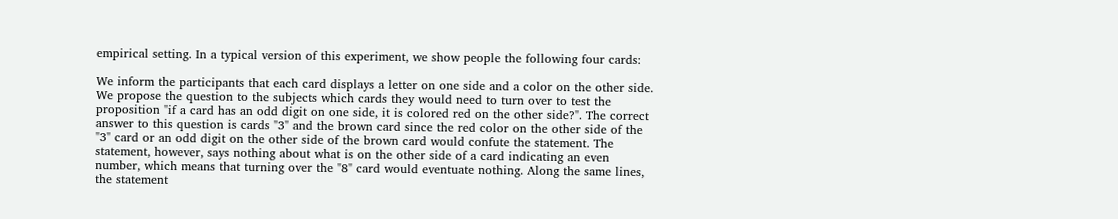empirical setting. In a typical version of this experiment, we show people the following four cards:

We inform the participants that each card displays a letter on one side and a color on the other side. We propose the question to the subjects which cards they would need to turn over to test the proposition "if a card has an odd digit on one side, it is colored red on the other side?". The correct answer to this question is cards "3" and the brown card since the red color on the other side of the "3" card or an odd digit on the other side of the brown card would confute the statement. The statement, however, says nothing about what is on the other side of a card indicating an even number, which means that turning over the "8" card would eventuate nothing. Along the same lines, the statement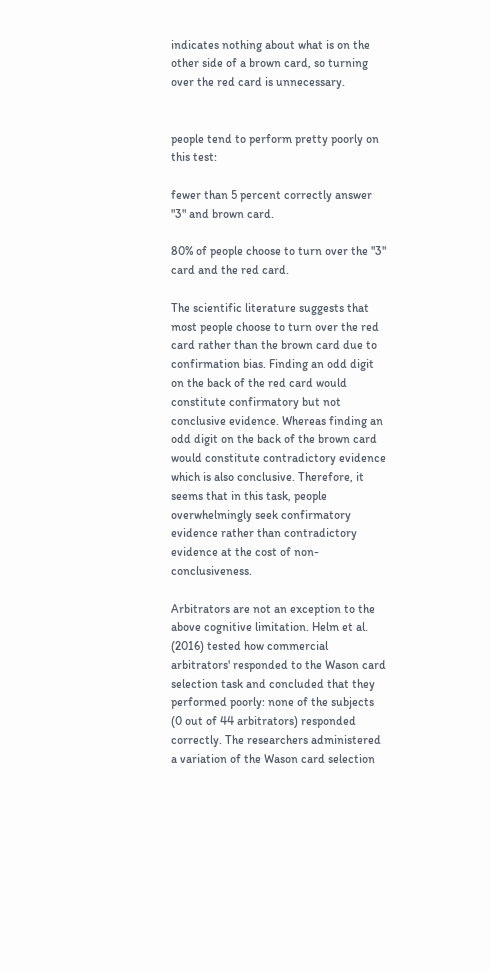indicates nothing about what is on the other side of a brown card, so turning over the red card is unnecessary.


people tend to perform pretty poorly on this test:

fewer than 5 percent correctly answer "3" and brown card.

80% of people choose to turn over the "3" card and the red card.

The scientific literature suggests that most people choose to turn over the red card rather than the brown card due to confirmation bias. Finding an odd digit on the back of the red card would constitute confirmatory but not conclusive evidence. Whereas finding an odd digit on the back of the brown card would constitute contradictory evidence which is also conclusive. Therefore, it seems that in this task, people overwhelmingly seek confirmatory evidence rather than contradictory evidence at the cost of non-conclusiveness.

Arbitrators are not an exception to the above cognitive limitation. Helm et al. (2016) tested how commercial arbitrators' responded to the Wason card selection task and concluded that they performed poorly: none of the subjects (0 out of 44 arbitrators) responded correctly. The researchers administered a variation of the Wason card selection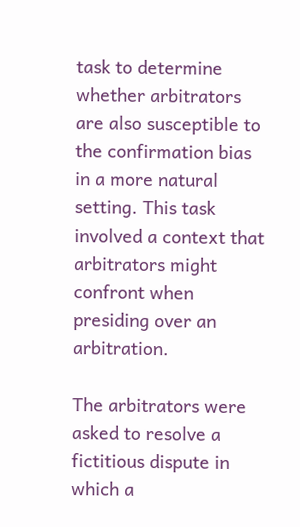task to determine whether arbitrators are also susceptible to the confirmation bias in a more natural setting. This task involved a context that arbitrators might confront when presiding over an arbitration.

The arbitrators were asked to resolve a fictitious dispute in which a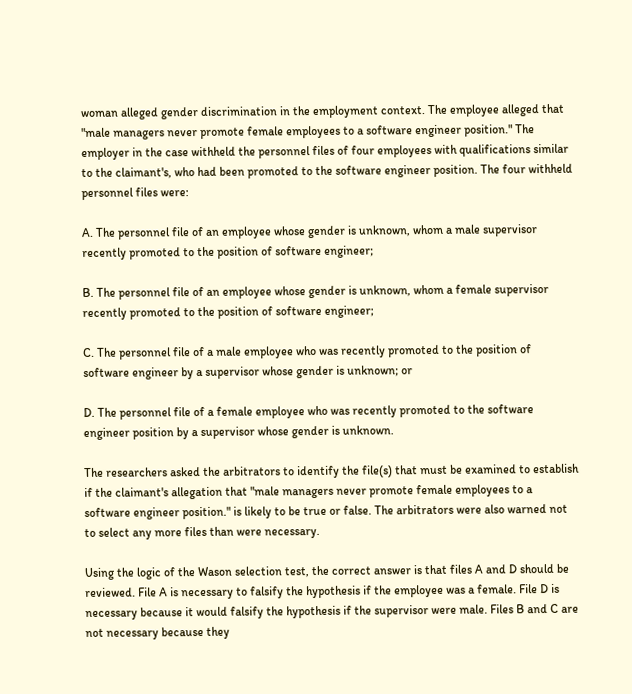woman alleged gender discrimination in the employment context. The employee alleged that "male managers never promote female employees to a software engineer position." The employer in the case withheld the personnel files of four employees with qualifications similar to the claimant's, who had been promoted to the software engineer position. The four withheld personnel files were:

A. The personnel file of an employee whose gender is unknown, whom a male supervisor recently promoted to the position of software engineer;

B. The personnel file of an employee whose gender is unknown, whom a female supervisor recently promoted to the position of software engineer;

C. The personnel file of a male employee who was recently promoted to the position of software engineer by a supervisor whose gender is unknown; or

D. The personnel file of a female employee who was recently promoted to the software engineer position by a supervisor whose gender is unknown.

The researchers asked the arbitrators to identify the file(s) that must be examined to establish if the claimant's allegation that "male managers never promote female employees to a software engineer position." is likely to be true or false. The arbitrators were also warned not to select any more files than were necessary.

Using the logic of the Wason selection test, the correct answer is that files A and D should be reviewed. File A is necessary to falsify the hypothesis if the employee was a female. File D is necessary because it would falsify the hypothesis if the supervisor were male. Files B and C are not necessary because they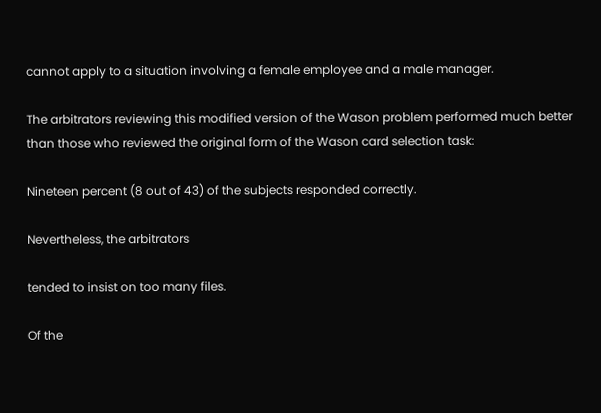cannot apply to a situation involving a female employee and a male manager.

The arbitrators reviewing this modified version of the Wason problem performed much better than those who reviewed the original form of the Wason card selection task:

Nineteen percent (8 out of 43) of the subjects responded correctly.

Nevertheless, the arbitrators

tended to insist on too many files.

Of the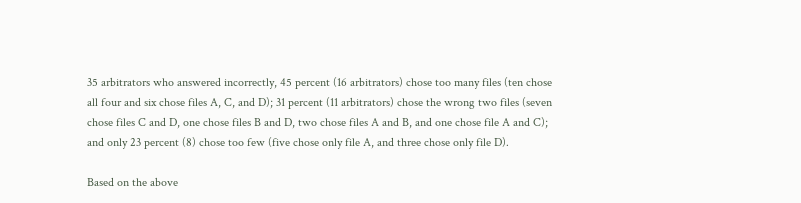35 arbitrators who answered incorrectly, 45 percent (16 arbitrators) chose too many files (ten chose all four and six chose files A, C, and D); 31 percent (11 arbitrators) chose the wrong two files (seven chose files C and D, one chose files B and D, two chose files A and B, and one chose file A and C); and only 23 percent (8) chose too few (five chose only file A, and three chose only file D).

Based on the above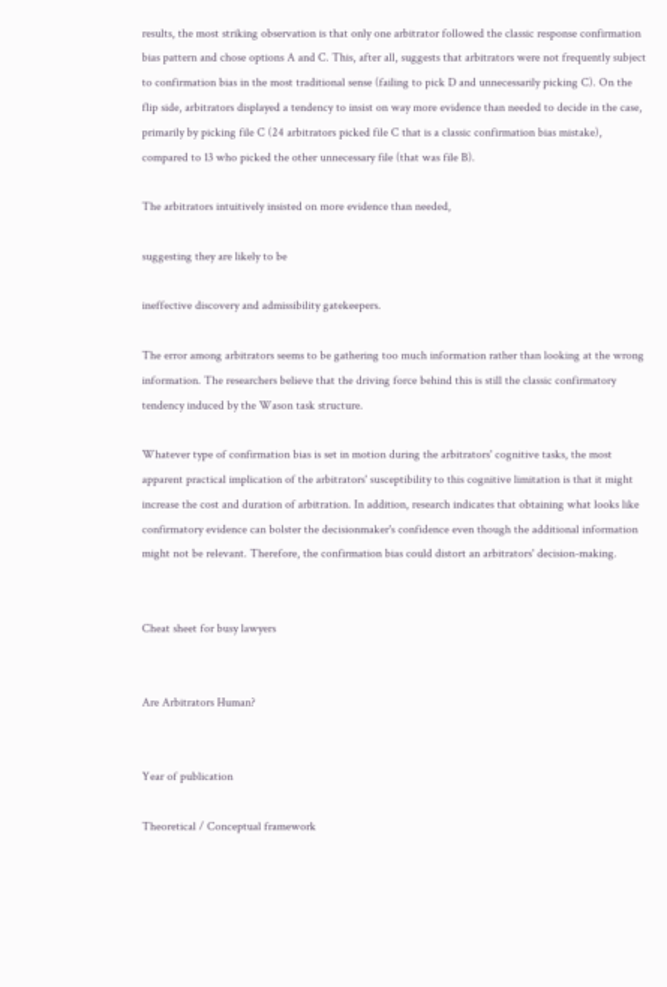results, the most striking observation is that only one arbitrator followed the classic response confirmation bias pattern and chose options A and C. This, after all, suggests that arbitrators were not frequently subject to confirmation bias in the most traditional sense (failing to pick D and unnecessarily picking C). On the flip side, arbitrators displayed a tendency to insist on way more evidence than needed to decide in the case, primarily by picking file C (24 arbitrators picked file C that is a classic confirmation bias mistake), compared to 13 who picked the other unnecessary file (that was file B).

The arbitrators intuitively insisted on more evidence than needed,

suggesting they are likely to be

ineffective discovery and admissibility gatekeepers.

The error among arbitrators seems to be gathering too much information rather than looking at the wrong information. The researchers believe that the driving force behind this is still the classic confirmatory tendency induced by the Wason task structure.

Whatever type of confirmation bias is set in motion during the arbitrators' cognitive tasks, the most apparent practical implication of the arbitrators' susceptibility to this cognitive limitation is that it might increase the cost and duration of arbitration. In addition, research indicates that obtaining what looks like confirmatory evidence can bolster the decisionmaker's confidence even though the additional information might not be relevant. Therefore, the confirmation bias could distort an arbitrators' decision-making.


Cheat sheet for busy lawyers


Are Arbitrators Human?


Year of publication

Theoretical / Conceptual framework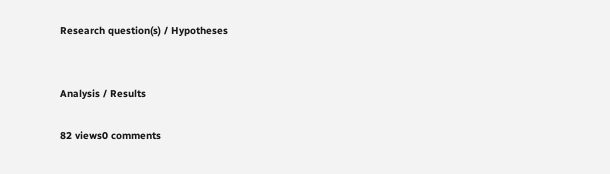Research question(s) / Hypotheses


Analysis / Results

82 views0 comments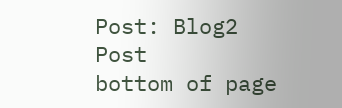Post: Blog2 Post
bottom of page